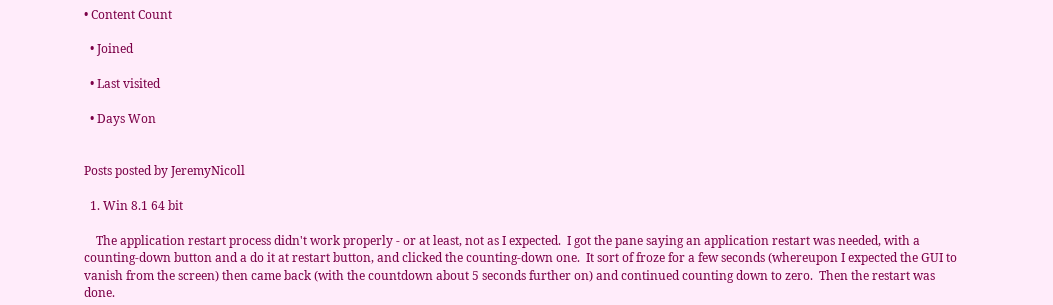• Content Count

  • Joined

  • Last visited

  • Days Won


Posts posted by JeremyNicoll

  1. Win 8.1 64 bit

    The application restart process didn't work properly - or at least, not as I expected.  I got the pane saying an application restart was needed, with a counting-down button and a do it at restart button, and clicked the counting-down one.  It sort of froze for a few seconds (whereupon I expected the GUI to vanish from the screen) then came back (with the countdown about 5 seconds further on) and continued counting down to zero.  Then the restart was done.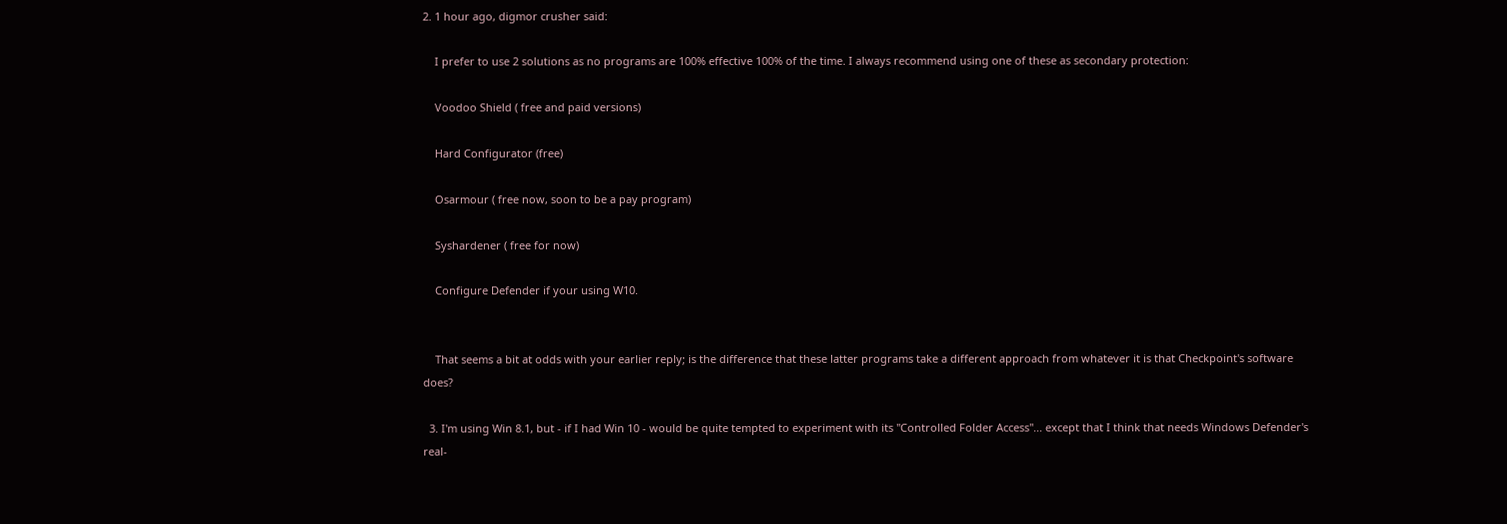2. 1 hour ago, digmor crusher said:

    I prefer to use 2 solutions as no programs are 100% effective 100% of the time. I always recommend using one of these as secondary protection:

    Voodoo Shield ( free and paid versions)

    Hard Configurator (free)

    Osarmour ( free now, soon to be a pay program)

    Syshardener ( free for now)

    Configure Defender if your using W10.


    That seems a bit at odds with your earlier reply; is the difference that these latter programs take a different approach from whatever it is that Checkpoint's software does?

  3. I'm using Win 8.1, but - if I had Win 10 - would be quite tempted to experiment with its "Controlled Folder Access"... except that I think that needs Windows Defender's real-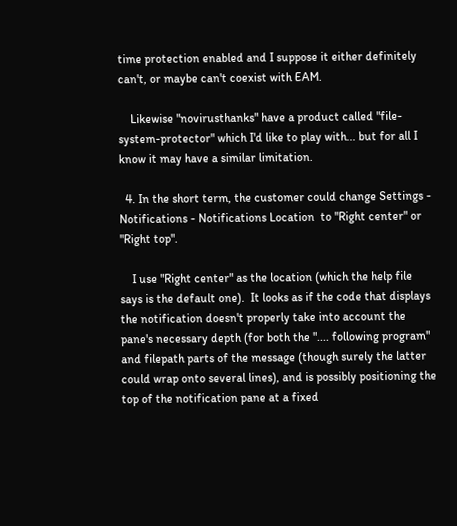time protection enabled and I suppose it either definitely can't, or maybe can't coexist with EAM.

    Likewise "novirusthanks" have a product called "file-system-protector" which I'd like to play with... but for all I know it may have a similar limitation.

  4. In the short term, the customer could change Settings - Notifications - Notifications Location  to "Right center" or "Right top".

    I use "Right center" as the location (which the help file says is the default one).  It looks as if the code that displays the notification doesn't properly take into account the pane's necessary depth (for both the ".... following program" and filepath parts of the message (though surely the latter could wrap onto several lines), and is possibly positioning the top of the notification pane at a fixed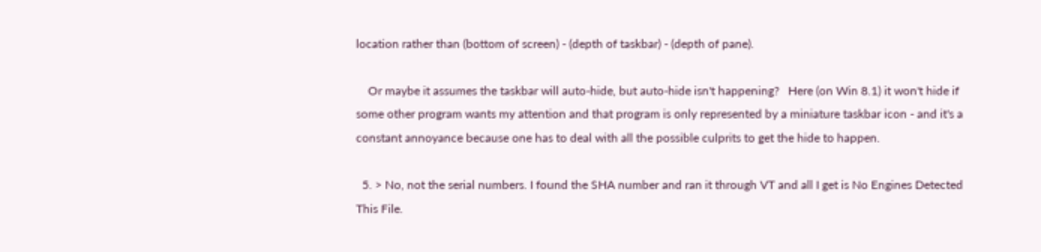location rather than (bottom of screen) - (depth of taskbar) - (depth of pane).

    Or maybe it assumes the taskbar will auto-hide, but auto-hide isn't happening?   Here (on Win 8.1) it won't hide if some other program wants my attention and that program is only represented by a miniature taskbar icon - and it's a constant annoyance because one has to deal with all the possible culprits to get the hide to happen.

  5. > No, not the serial numbers. I found the SHA number and ran it through VT and all I get is No Engines Detected This File.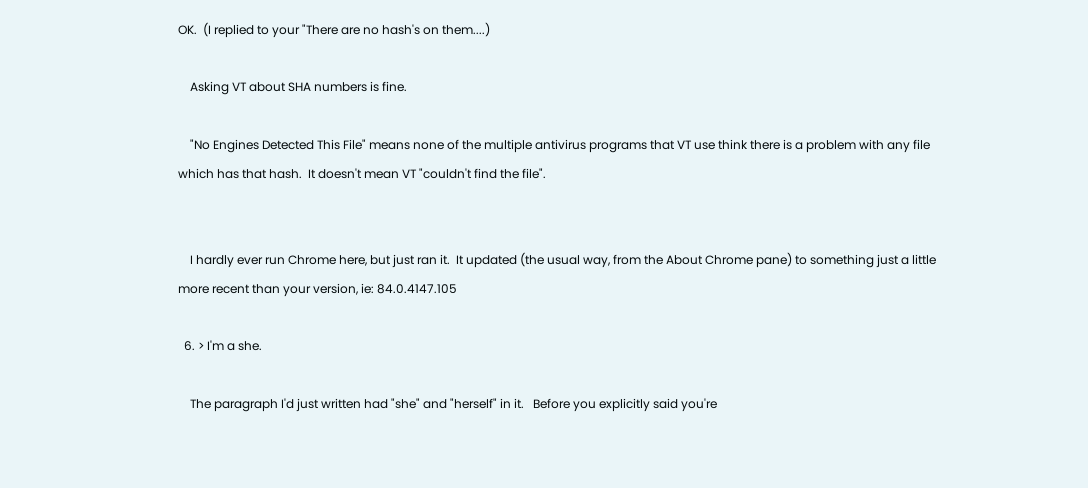OK.  (I replied to your "There are no hash's on them....)

    Asking VT about SHA numbers is fine.

    "No Engines Detected This File" means none of the multiple antivirus programs that VT use think there is a problem with any file which has that hash.  It doesn't mean VT "couldn't find the file".


    I hardly ever run Chrome here, but just ran it.  It updated (the usual way, from the About Chrome pane) to something just a little more recent than your version, ie: 84.0.4147.105

  6. > I'm a she.

    The paragraph I'd just written had "she" and "herself" in it.   Before you explicitly said you're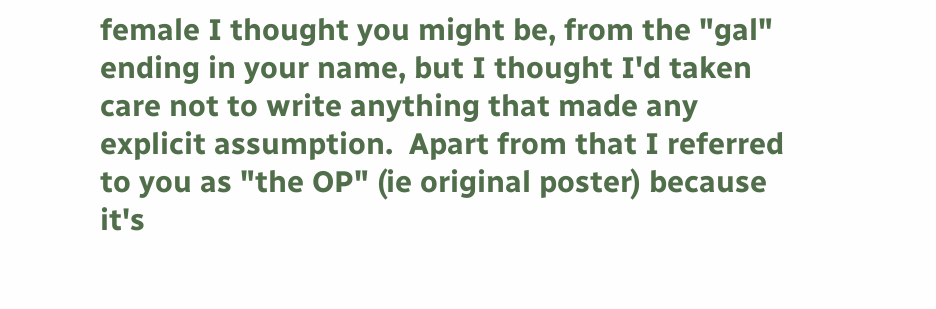female I thought you might be, from the "gal" ending in your name, but I thought I'd taken care not to write anything that made any explicit assumption.  Apart from that I referred to you as "the OP" (ie original poster) because it's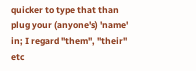quicker to type that than plug your (anyone's) 'name' in; I regard "them", "their" etc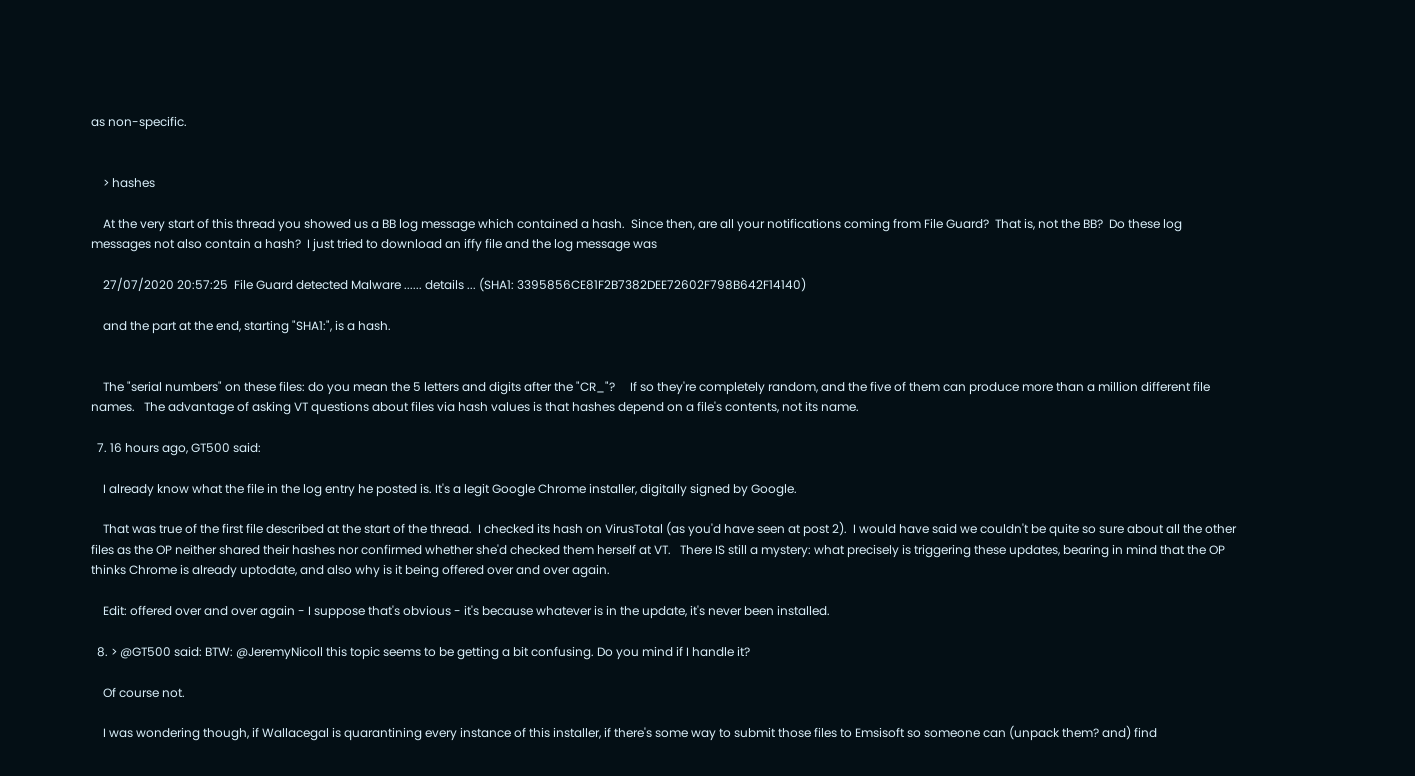as non-specific.


    > hashes

    At the very start of this thread you showed us a BB log message which contained a hash.  Since then, are all your notifications coming from File Guard?  That is, not the BB?  Do these log messages not also contain a hash?  I just tried to download an iffy file and the log message was

    27/07/2020 20:57:25  File Guard detected Malware ...... details ... (SHA1: 3395856CE81F2B7382DEE72602F798B642F14140)

    and the part at the end, starting "SHA1:", is a hash.


    The "serial numbers" on these files: do you mean the 5 letters and digits after the "CR_"?     If so they're completely random, and the five of them can produce more than a million different file names.   The advantage of asking VT questions about files via hash values is that hashes depend on a file's contents, not its name.

  7. 16 hours ago, GT500 said:

    I already know what the file in the log entry he posted is. It's a legit Google Chrome installer, digitally signed by Google.

    That was true of the first file described at the start of the thread.  I checked its hash on VirusTotal (as you'd have seen at post 2).  I would have said we couldn't be quite so sure about all the other files as the OP neither shared their hashes nor confirmed whether she'd checked them herself at VT.   There IS still a mystery: what precisely is triggering these updates, bearing in mind that the OP thinks Chrome is already uptodate, and also why is it being offered over and over again.

    Edit: offered over and over again - I suppose that's obvious - it's because whatever is in the update, it's never been installed.

  8. > @GT500 said: BTW: @JeremyNicoll this topic seems to be getting a bit confusing. Do you mind if I handle it?

    Of course not.

    I was wondering though, if Wallacegal is quarantining every instance of this installer, if there's some way to submit those files to Emsisoft so someone can (unpack them? and) find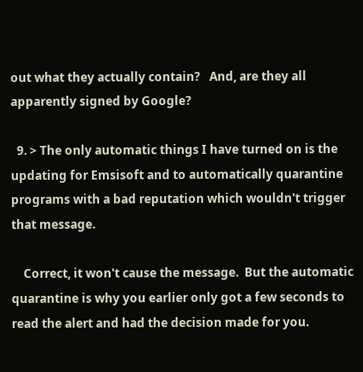out what they actually contain?   And, are they all apparently signed by Google?

  9. > The only automatic things I have turned on is the updating for Emsisoft and to automatically quarantine programs with a bad reputation which wouldn't trigger that message.

    Correct, it won't cause the message.  But the automatic quarantine is why you earlier only got a few seconds to read the alert and had the decision made for you.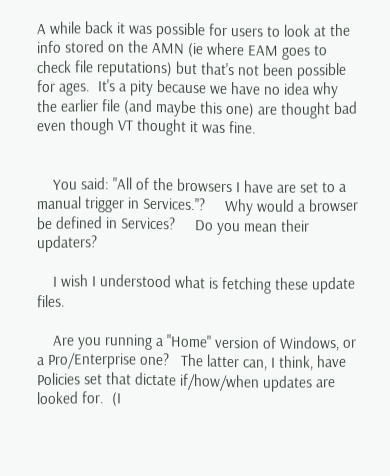A while back it was possible for users to look at the info stored on the AMN (ie where EAM goes to check file reputations) but that's not been possible for ages.  It's a pity because we have no idea why the earlier file (and maybe this one) are thought bad even though VT thought it was fine.


    You said: "All of the browsers I have are set to a manual trigger in Services."?     Why would a browser be defined in Services?     Do you mean their updaters?

    I wish I understood what is fetching these update files.

    Are you running a "Home" version of Windows, or a Pro/Enterprise one?   The latter can, I think, have Policies set that dictate if/how/when updates are looked for.  (I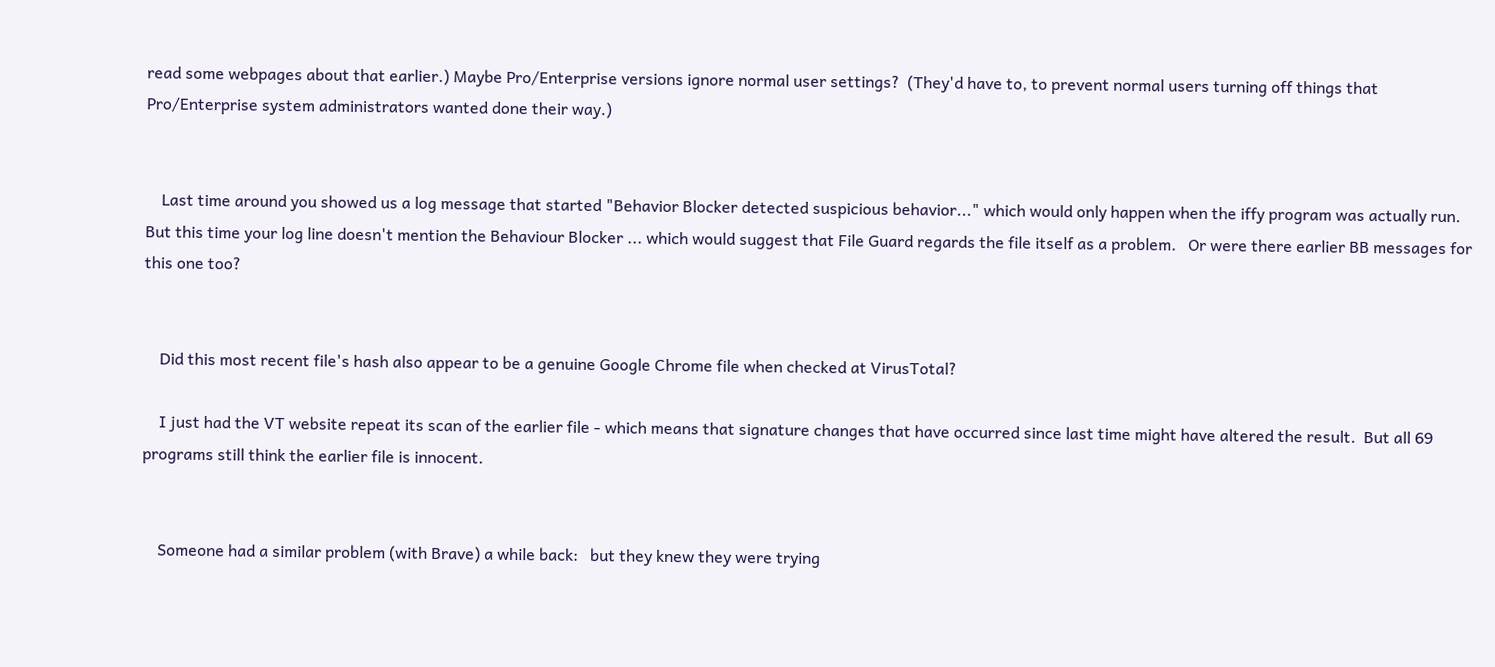read some webpages about that earlier.) Maybe Pro/Enterprise versions ignore normal user settings?  (They'd have to, to prevent normal users turning off things that Pro/Enterprise system administrators wanted done their way.)


    Last time around you showed us a log message that started "Behavior Blocker detected suspicious behavior..." which would only happen when the iffy program was actually run.   But this time your log line doesn't mention the Behaviour Blocker ... which would suggest that File Guard regards the file itself as a problem.   Or were there earlier BB messages for this one too?


    Did this most recent file's hash also appear to be a genuine Google Chrome file when checked at VirusTotal?

    I just had the VT website repeat its scan of the earlier file - which means that signature changes that have occurred since last time might have altered the result.  But all 69 programs still think the earlier file is innocent.


    Someone had a similar problem (with Brave) a while back:   but they knew they were trying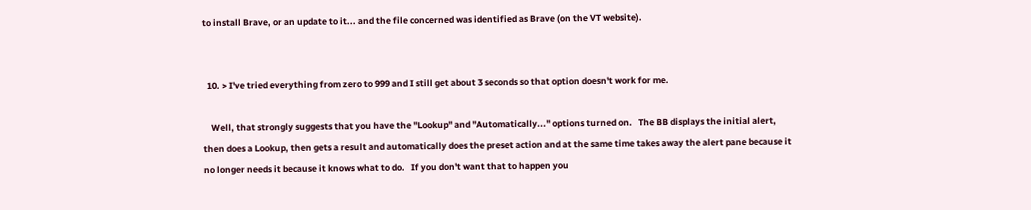to install Brave, or an update to it... and the file concerned was identified as Brave (on the VT website).


  10. > I've tried everything from zero to 999 and I still get about 3 seconds so that option doesn't work for me.

    Well, that strongly suggests that you have the "Lookup" and "Automatically..." options turned on.   The BB displays the initial alert, then does a Lookup, then gets a result and automatically does the preset action and at the same time takes away the alert pane because it no longer needs it because it knows what to do.   If you don't want that to happen you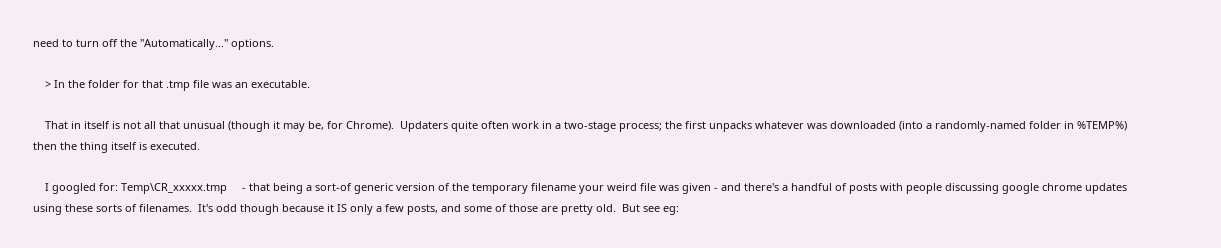need to turn off the "Automatically..." options.

    > In the folder for that .tmp file was an executable.

    That in itself is not all that unusual (though it may be, for Chrome).  Updaters quite often work in a two-stage process; the first unpacks whatever was downloaded (into a randomly-named folder in %TEMP%) then the thing itself is executed.

    I googled for: Temp\CR_xxxxx.tmp     - that being a sort-of generic version of the temporary filename your weird file was given - and there's a handful of posts with people discussing google chrome updates using these sorts of filenames.  It's odd though because it IS only a few posts, and some of those are pretty old.  But see eg: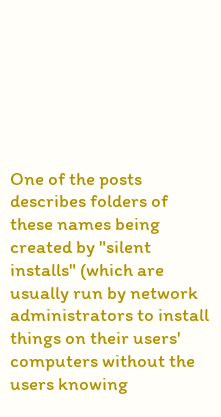One of the posts describes folders of these names being created by "silent installs" (which are usually run by network administrators to install things on their users' computers without the users knowing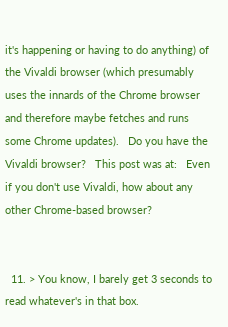it's happening or having to do anything) of the Vivaldi browser (which presumably uses the innards of the Chrome browser and therefore maybe fetches and runs some Chrome updates).   Do you have the Vivaldi browser?   This post was at:   Even if you don't use Vivaldi, how about any other Chrome-based browser?


  11. > You know, I barely get 3 seconds to read whatever's in that box.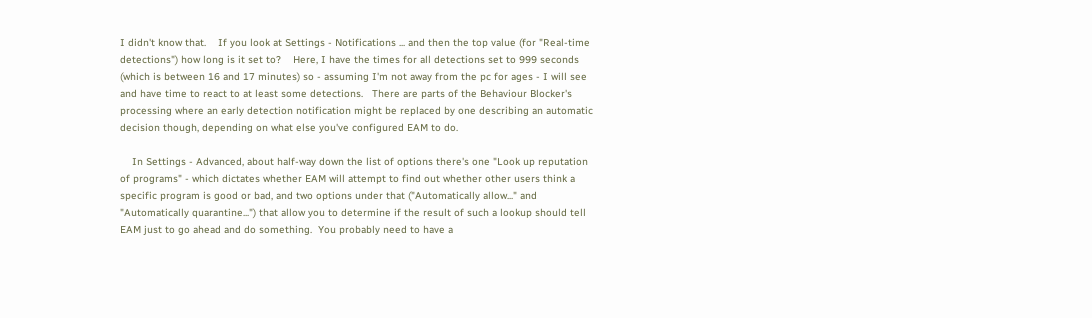I didn't know that.    If you look at Settings - Notifications ... and then the top value (for "Real-time detections") how long is it set to?    Here, I have the times for all detections set to 999 seconds (which is between 16 and 17 minutes) so - assuming I'm not away from the pc for ages - I will see and have time to react to at least some detections.   There are parts of the Behaviour Blocker's processing where an early detection notification might be replaced by one describing an automatic decision though, depending on what else you've configured EAM to do.

    In Settings - Advanced, about half-way down the list of options there's one "Look up reputation of programs" - which dictates whether EAM will attempt to find out whether other users think a specific program is good or bad, and two options under that ("Automatically allow..." and "Automatically quarantine...") that allow you to determine if the result of such a lookup should tell EAM just to go ahead and do something.  You probably need to have a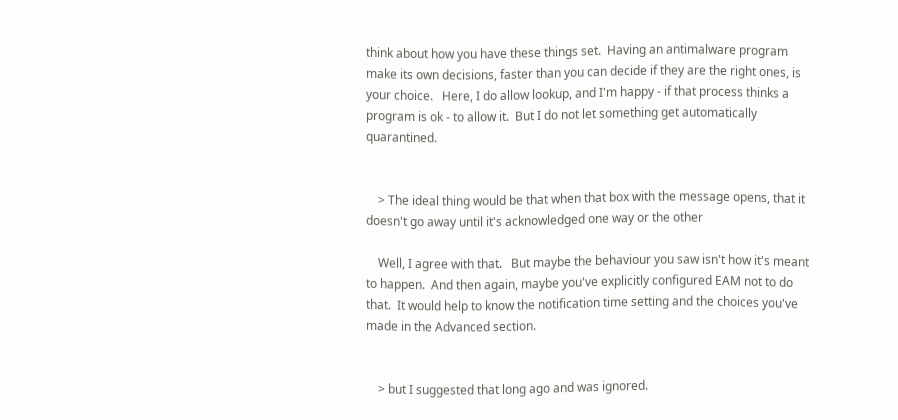think about how you have these things set.  Having an antimalware program make its own decisions, faster than you can decide if they are the right ones, is your choice.   Here, I do allow lookup, and I'm happy - if that process thinks a program is ok - to allow it.  But I do not let something get automatically quarantined.


    > The ideal thing would be that when that box with the message opens, that it doesn't go away until it's acknowledged one way or the other

    Well, I agree with that.   But maybe the behaviour you saw isn't how it's meant to happen.  And then again, maybe you've explicitly configured EAM not to do that.  It would help to know the notification time setting and the choices you've made in the Advanced section.


    > but I suggested that long ago and was ignored.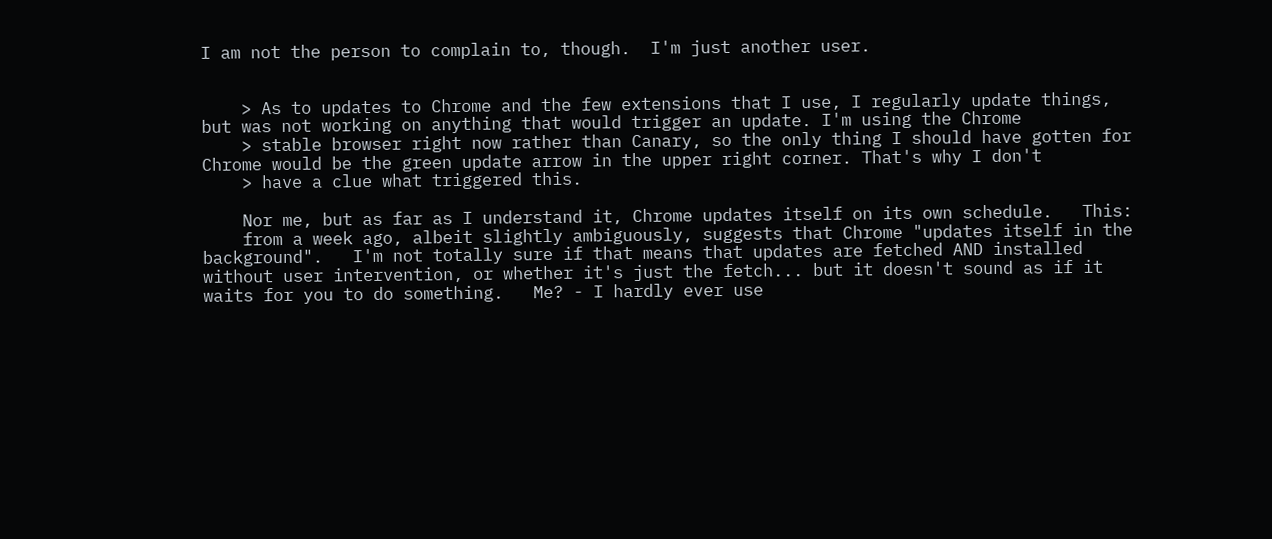I am not the person to complain to, though.  I'm just another user.


    > As to updates to Chrome and the few extensions that I use, I regularly update things, but was not working on anything that would trigger an update. I'm using the Chrome
    > stable browser right now rather than Canary, so the only thing I should have gotten for Chrome would be the green update arrow in the upper right corner. That's why I don't
    > have a clue what triggered this.

    Nor me, but as far as I understand it, Chrome updates itself on its own schedule.   This:
    from a week ago, albeit slightly ambiguously, suggests that Chrome "updates itself in the background".   I'm not totally sure if that means that updates are fetched AND installed without user intervention, or whether it's just the fetch... but it doesn't sound as if it waits for you to do something.   Me? - I hardly ever use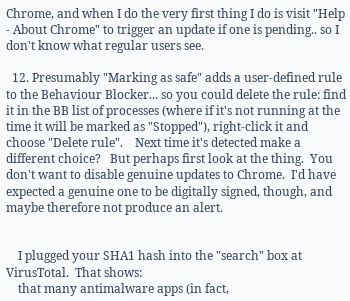Chrome, and when I do the very first thing I do is visit "Help - About Chrome" to trigger an update if one is pending.. so I don't know what regular users see.

  12. Presumably "Marking as safe" adds a user-defined rule to the Behaviour Blocker... so you could delete the rule: find it in the BB list of processes (where if it's not running at the time it will be marked as "Stopped"), right-click it and choose "Delete rule".    Next time it's detected make a different choice?   But perhaps first look at the thing.  You don't want to disable genuine updates to Chrome.  I'd have expected a genuine one to be digitally signed, though, and maybe therefore not produce an alert.


    I plugged your SHA1 hash into the "search" box at VirusTotal.  That shows:
    that many antimalware apps (in fact,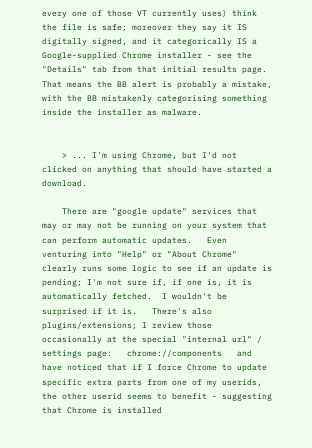every one of those VT currently uses) think the file is safe; moreover they say it IS digitally signed, and it categorically IS a Google-supplied Chrome installer - see the "Details" tab from that initial results page.   That means the BB alert is probably a mistake, with the BB mistakenly categorising something inside the installer as malware.


    > ... I'm using Chrome, but I'd not clicked on anything that should have started a download.

    There are "google update" services that may or may not be running on your system that can perform automatic updates.   Even venturing into "Help" or "About Chrome" clearly runs some logic to see if an update is pending; I'm not sure if, if one is, it is automatically fetched.  I wouldn't be surprised if it is.   There's also plugins/extensions; I review those occasionally at the special "internal url" / settings page:   chrome://components   and have noticed that if I force Chrome to update specific extra parts from one of my userids, the other userid seems to benefit - suggesting that Chrome is installed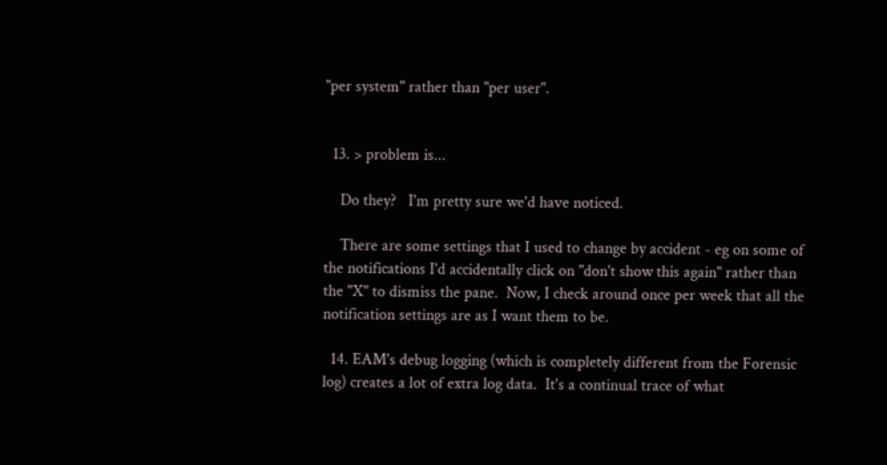"per system" rather than "per user".


  13. > problem is...

    Do they?   I'm pretty sure we'd have noticed.

    There are some settings that I used to change by accident - eg on some of the notifications I'd accidentally click on "don't show this again" rather than the "X" to dismiss the pane.  Now, I check around once per week that all the notification settings are as I want them to be.

  14. EAM's debug logging (which is completely different from the Forensic log) creates a lot of extra log data.  It's a continual trace of what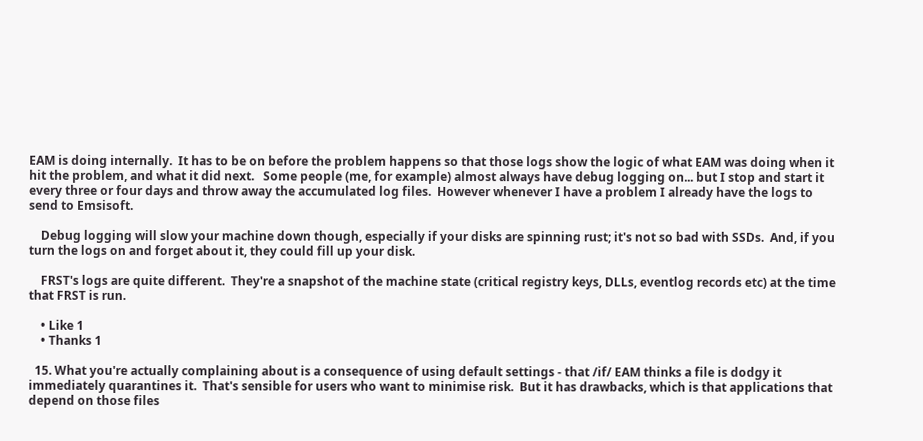EAM is doing internally.  It has to be on before the problem happens so that those logs show the logic of what EAM was doing when it hit the problem, and what it did next.   Some people (me, for example) almost always have debug logging on... but I stop and start it every three or four days and throw away the accumulated log files.  However whenever I have a problem I already have the logs to send to Emsisoft.

    Debug logging will slow your machine down though, especially if your disks are spinning rust; it's not so bad with SSDs.  And, if you turn the logs on and forget about it, they could fill up your disk.

    FRST's logs are quite different.  They're a snapshot of the machine state (critical registry keys, DLLs, eventlog records etc) at the time that FRST is run.

    • Like 1
    • Thanks 1

  15. What you're actually complaining about is a consequence of using default settings - that /if/ EAM thinks a file is dodgy it immediately quarantines it.  That's sensible for users who want to minimise risk.  But it has drawbacks, which is that applications that depend on those files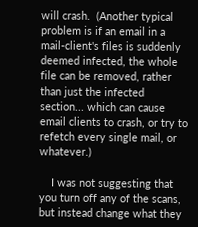will crash.  (Another typical problem is if an email in a mail-client's files is suddenly deemed infected, the whole file can be removed, rather than just the infected section... which can cause email clients to crash, or try to refetch every single mail, or whatever.)

    I was not suggesting that you turn off any of the scans, but instead change what they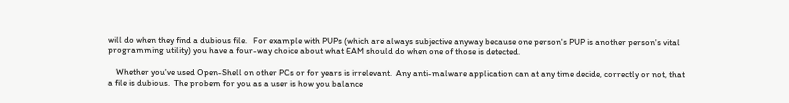will do when they find a dubious file.   For example with PUPs (which are always subjective anyway because one person's PUP is another person's vital programming utility) you have a four-way choice about what EAM should do when one of those is detected.

    Whether you've used Open-Shell on other PCs or for years is irrelevant.  Any anti-malware application can at any time decide, correctly or not, that a file is dubious.  The probem for you as a user is how you balance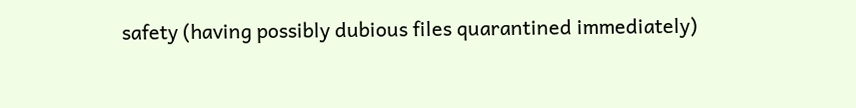safety (having possibly dubious files quarantined immediately)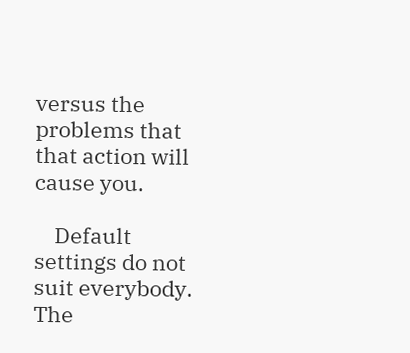versus the problems that that action will cause you.

    Default settings do not suit everybody.   The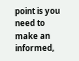point is you need to make an informed,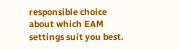responsible choice about which EAM settings suit you best.